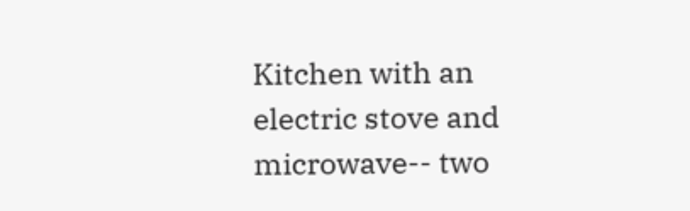Kitchen with an electric stove and microwave-- two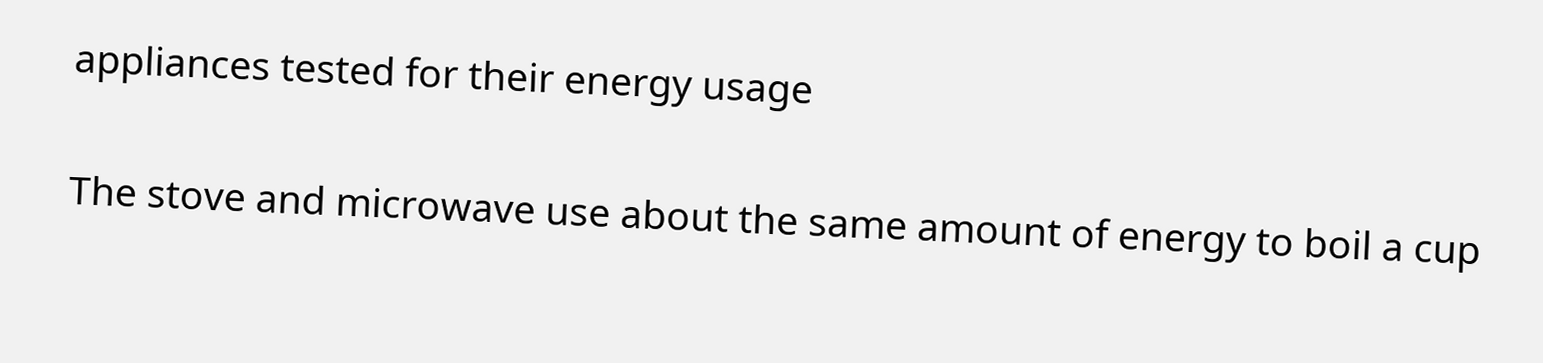appliances tested for their energy usage

The stove and microwave use about the same amount of energy to boil a cup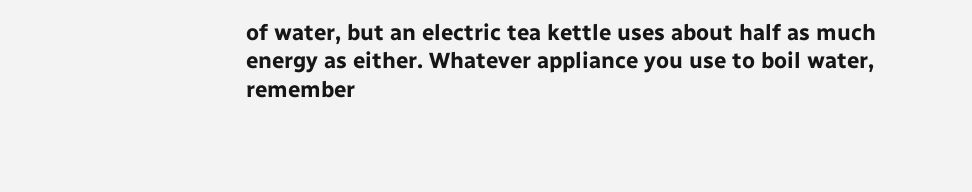of water, but an electric tea kettle uses about half as much energy as either. Whatever appliance you use to boil water, remember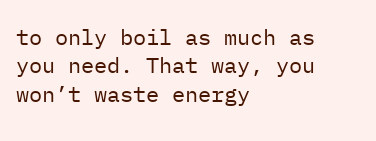to only boil as much as you need. That way, you won’t waste energy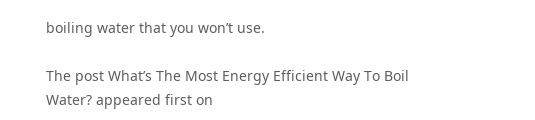boiling water that you won’t use.

The post What’s The Most Energy Efficient Way To Boil Water? appeared first on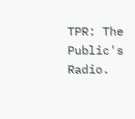TPR: The Public's Radio.